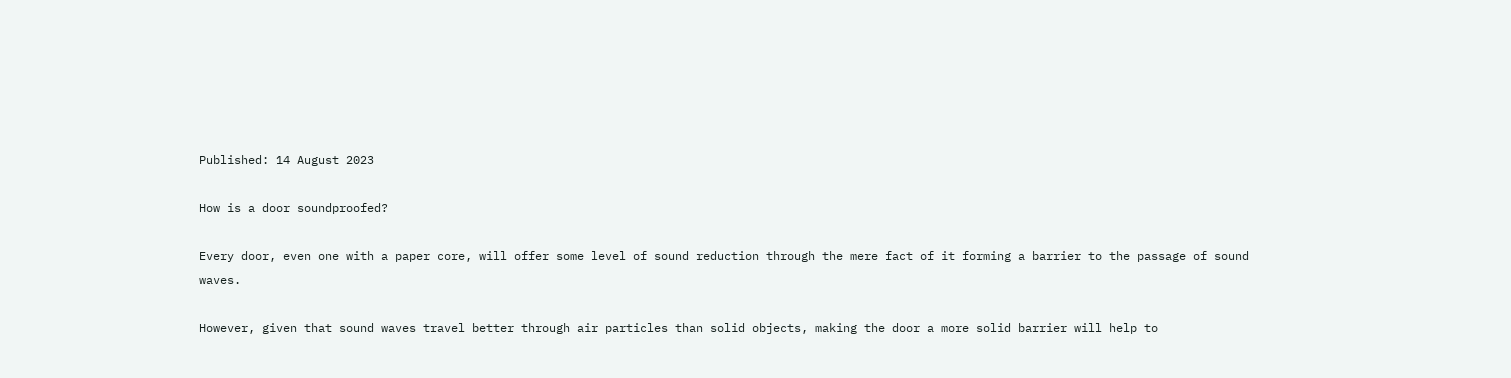Published: 14 August 2023

How is a door soundproofed?

Every door, even one with a paper core, will offer some level of sound reduction through the mere fact of it forming a barrier to the passage of sound waves.

However, given that sound waves travel better through air particles than solid objects, making the door a more solid barrier will help to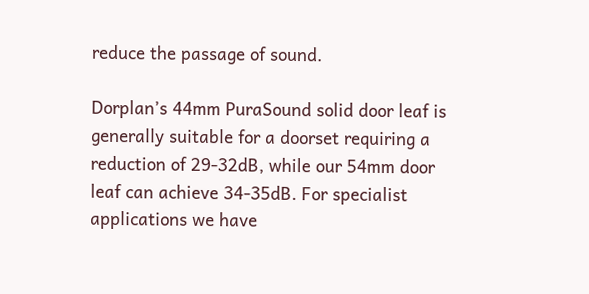reduce the passage of sound.

Dorplan’s 44mm PuraSound solid door leaf is generally suitable for a doorset requiring a reduction of 29-32dB, while our 54mm door leaf can achieve 34-35dB. For specialist applications we have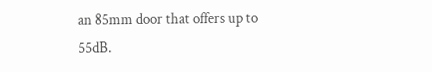an 85mm door that offers up to 55dB.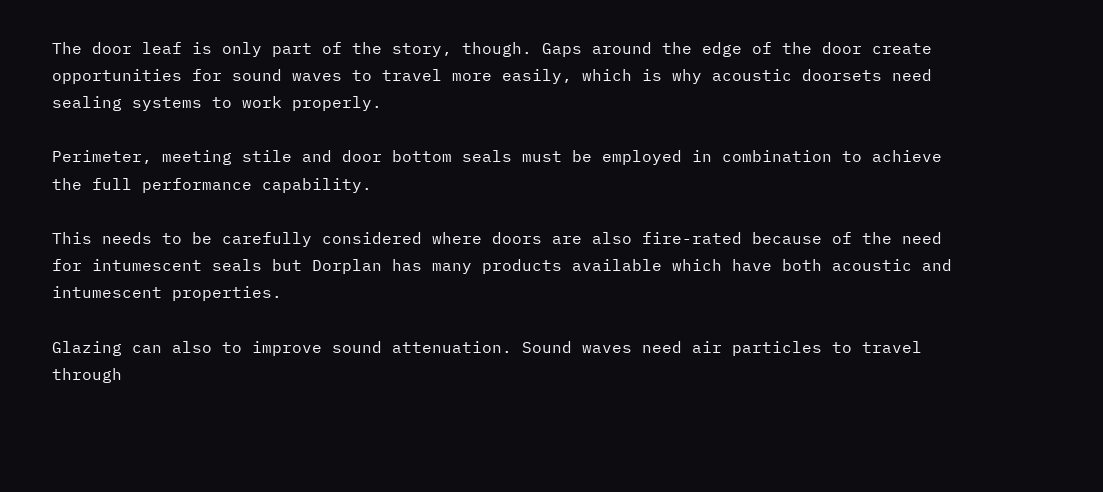The door leaf is only part of the story, though. Gaps around the edge of the door create opportunities for sound waves to travel more easily, which is why acoustic doorsets need sealing systems to work properly.

Perimeter, meeting stile and door bottom seals must be employed in combination to achieve the full performance capability.

This needs to be carefully considered where doors are also fire-rated because of the need for intumescent seals but Dorplan has many products available which have both acoustic and intumescent properties.

Glazing can also to improve sound attenuation. Sound waves need air particles to travel through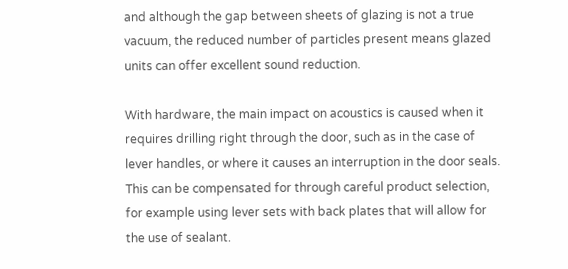and although the gap between sheets of glazing is not a true vacuum, the reduced number of particles present means glazed units can offer excellent sound reduction.

With hardware, the main impact on acoustics is caused when it requires drilling right through the door, such as in the case of lever handles, or where it causes an interruption in the door seals. This can be compensated for through careful product selection, for example using lever sets with back plates that will allow for the use of sealant.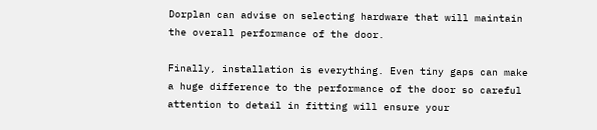Dorplan can advise on selecting hardware that will maintain the overall performance of the door.

Finally, installation is everything. Even tiny gaps can make a huge difference to the performance of the door so careful attention to detail in fitting will ensure your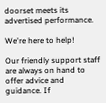doorset meets its advertised performance.

We're here to help!

Our friendly support staff are always on hand to offer advice and guidance. If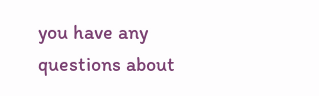you have any questions about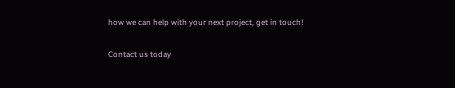how we can help with your next project, get in touch!

Contact us today